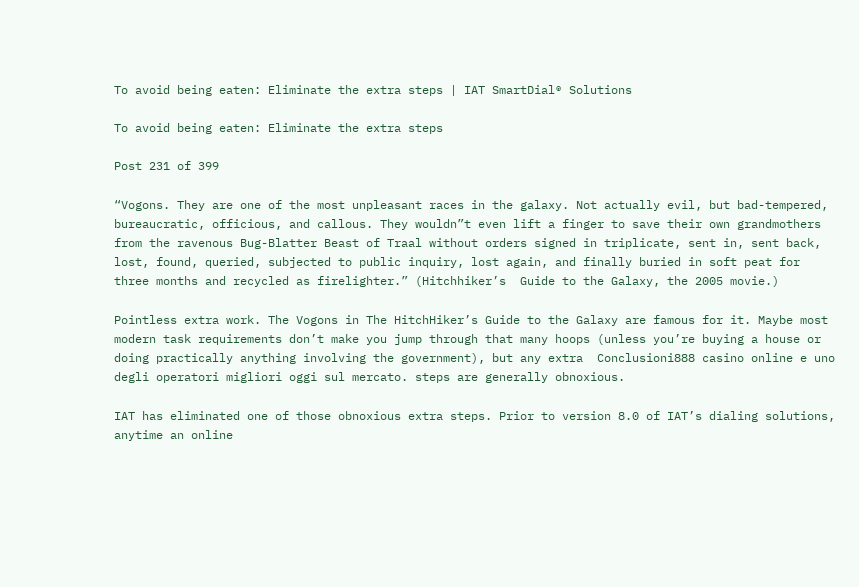To avoid being eaten: Eliminate the extra steps | IAT SmartDial® Solutions

To avoid being eaten: Eliminate the extra steps

Post 231 of 399

“Vogons. They are one of the most unpleasant races in the galaxy. Not actually evil, but bad-tempered, bureaucratic, officious, and callous. They wouldn”t even lift a finger to save their own grandmothers from the ravenous Bug-Blatter Beast of Traal without orders signed in triplicate, sent in, sent back, lost, found, queried, subjected to public inquiry, lost again, and finally buried in soft peat for three months and recycled as firelighter.” (Hitchhiker’s  Guide to the Galaxy, the 2005 movie.)

Pointless extra work. The Vogons in The HitchHiker’s Guide to the Galaxy are famous for it. Maybe most modern task requirements don’t make you jump through that many hoops (unless you’re buying a house or doing practically anything involving the government), but any extra  Conclusioni888 casino online e uno degli operatori migliori oggi sul mercato. steps are generally obnoxious.

IAT has eliminated one of those obnoxious extra steps. Prior to version 8.0 of IAT’s dialing solutions, anytime an online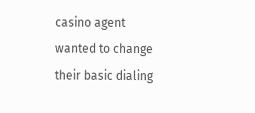casino agent wanted to change their basic dialing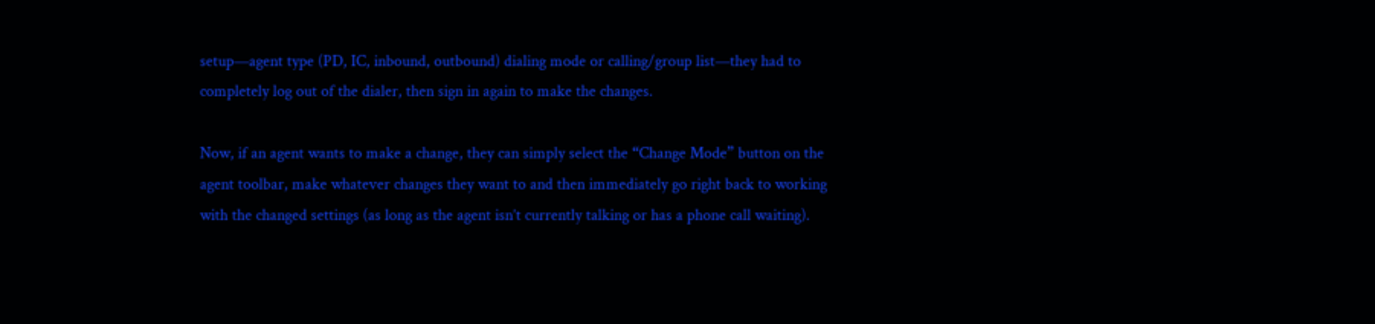setup—agent type (PD, IC, inbound, outbound) dialing mode or calling/group list—they had to completely log out of the dialer, then sign in again to make the changes.

Now, if an agent wants to make a change, they can simply select the “Change Mode” button on the agent toolbar, make whatever changes they want to and then immediately go right back to working with the changed settings (as long as the agent isn’t currently talking or has a phone call waiting).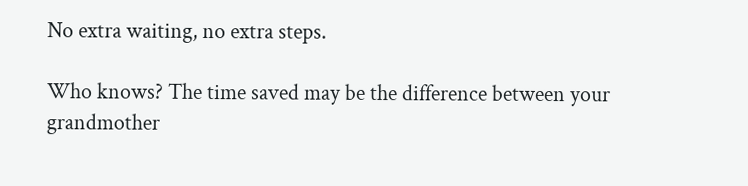No extra waiting, no extra steps.

Who knows? The time saved may be the difference between your grandmother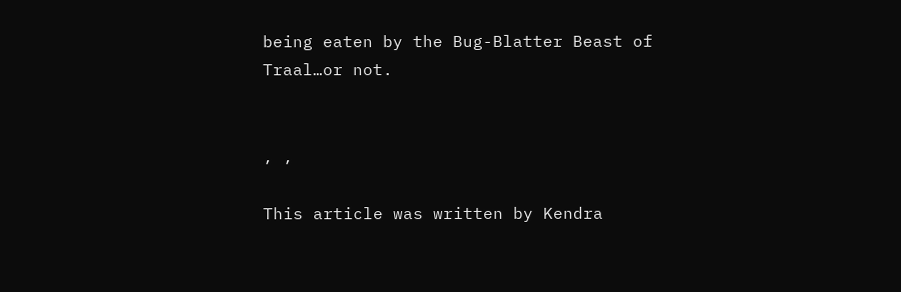being eaten by the Bug-Blatter Beast of Traal…or not.


, ,

This article was written by Kendra